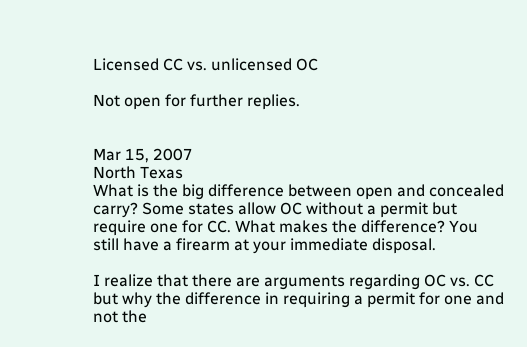Licensed CC vs. unlicensed OC

Not open for further replies.


Mar 15, 2007
North Texas
What is the big difference between open and concealed carry? Some states allow OC without a permit but require one for CC. What makes the difference? You still have a firearm at your immediate disposal.

I realize that there are arguments regarding OC vs. CC but why the difference in requiring a permit for one and not the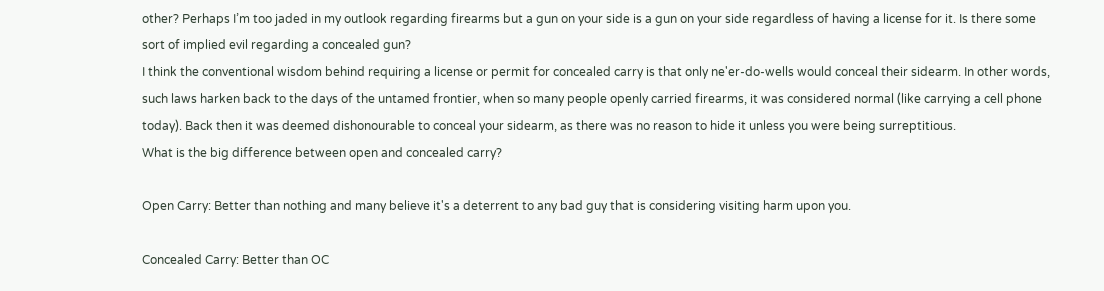other? Perhaps I’m too jaded in my outlook regarding firearms but a gun on your side is a gun on your side regardless of having a license for it. Is there some sort of implied evil regarding a concealed gun?
I think the conventional wisdom behind requiring a license or permit for concealed carry is that only ne'er-do-wells would conceal their sidearm. In other words, such laws harken back to the days of the untamed frontier, when so many people openly carried firearms, it was considered normal (like carrying a cell phone today). Back then it was deemed dishonourable to conceal your sidearm, as there was no reason to hide it unless you were being surreptitious.
What is the big difference between open and concealed carry?

Open Carry: Better than nothing and many believe it's a deterrent to any bad guy that is considering visiting harm upon you.

Concealed Carry: Better than OC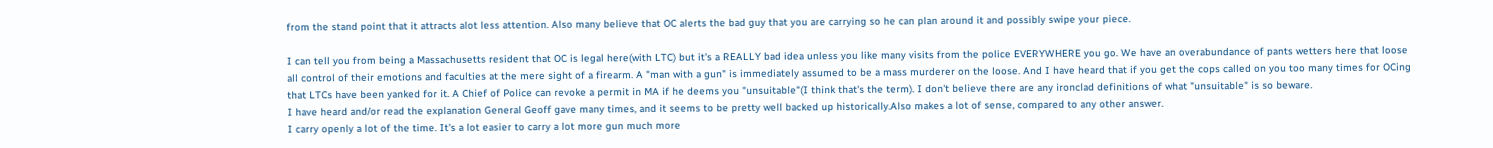from the stand point that it attracts alot less attention. Also many believe that OC alerts the bad guy that you are carrying so he can plan around it and possibly swipe your piece.

I can tell you from being a Massachusetts resident that OC is legal here(with LTC) but it's a REALLY bad idea unless you like many visits from the police EVERYWHERE you go. We have an overabundance of pants wetters here that loose all control of their emotions and faculties at the mere sight of a firearm. A "man with a gun" is immediately assumed to be a mass murderer on the loose. And I have heard that if you get the cops called on you too many times for OCing that LTCs have been yanked for it. A Chief of Police can revoke a permit in MA if he deems you "unsuitable"(I think that's the term). I don't believe there are any ironclad definitions of what "unsuitable" is so beware.
I have heard and/or read the explanation General Geoff gave many times, and it seems to be pretty well backed up historically.Also makes a lot of sense, compared to any other answer.
I carry openly a lot of the time. It's a lot easier to carry a lot more gun much more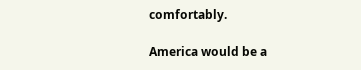comfortably.

America would be a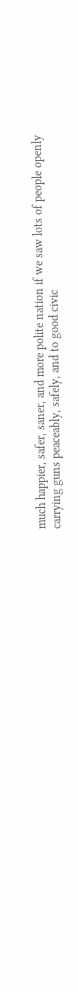much happier, safer, saner, and more polite nation if we saw lots of people openly carrying guns peaceably, safely, and to good civic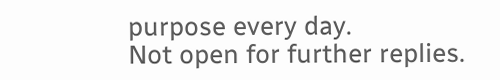purpose every day.
Not open for further replies.